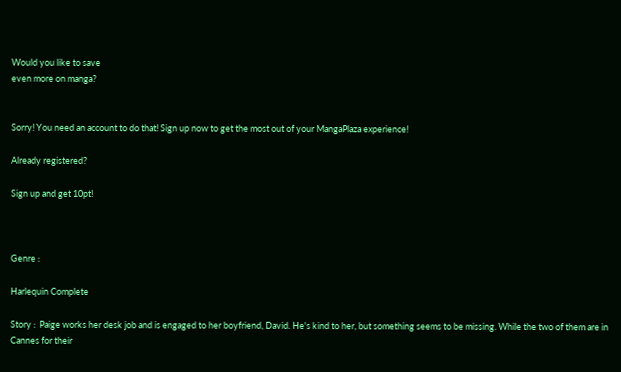Would you like to save
even more on manga?


Sorry! You need an account to do that! Sign up now to get the most out of your MangaPlaza experience!

Already registered?

Sign up and get 10pt!



Genre :

Harlequin Complete

Story :  Paige works her desk job and is engaged to her boyfriend, David. He's kind to her, but something seems to be missing. While the two of them are in Cannes for their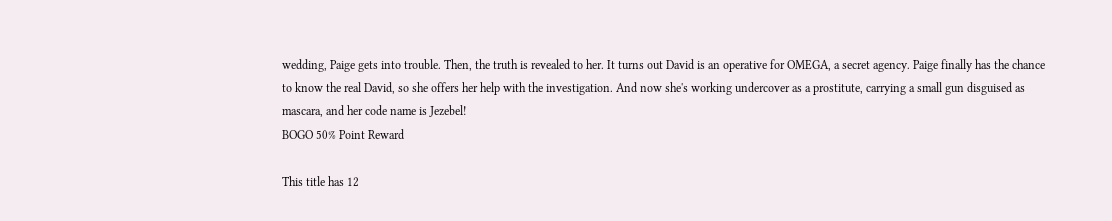wedding, Paige gets into trouble. Then, the truth is revealed to her. It turns out David is an operative for OMEGA, a secret agency. Paige finally has the chance to know the real David, so she offers her help with the investigation. And now she's working undercover as a prostitute, carrying a small gun disguised as mascara, and her code name is Jezebel!
BOGO 50% Point Reward

This title has 12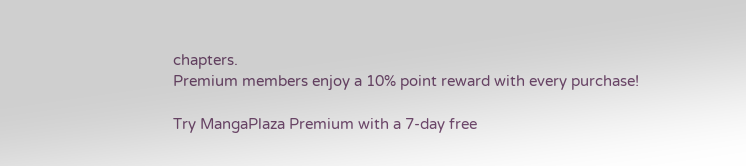chapters.
Premium members enjoy a 10% point reward with every purchase!

Try MangaPlaza Premium with a 7-day free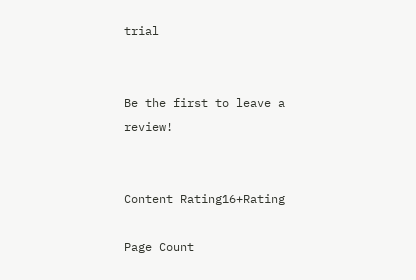trial


Be the first to leave a review!


Content Rating16+Rating

Page Count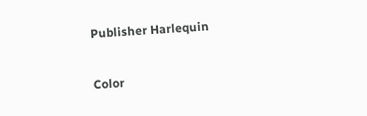Publisher Harlequin

Color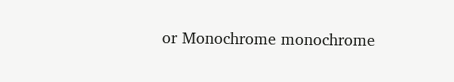or Monochrome monochrome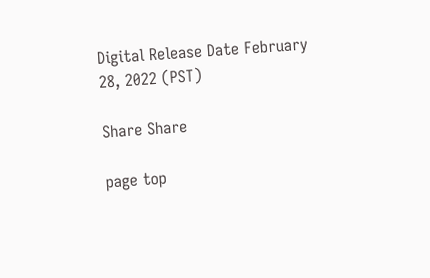Digital Release Date February 28, 2022 (PST)

Share Share

page top